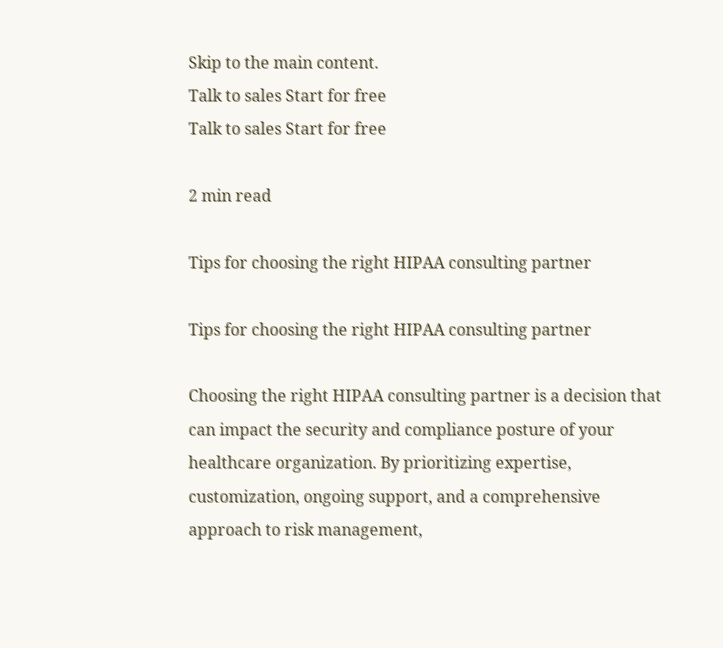Skip to the main content.
Talk to sales Start for free
Talk to sales Start for free

2 min read

Tips for choosing the right HIPAA consulting partner

Tips for choosing the right HIPAA consulting partner

Choosing the right HIPAA consulting partner is a decision that can impact the security and compliance posture of your healthcare organization. By prioritizing expertise, customization, ongoing support, and a comprehensive approach to risk management,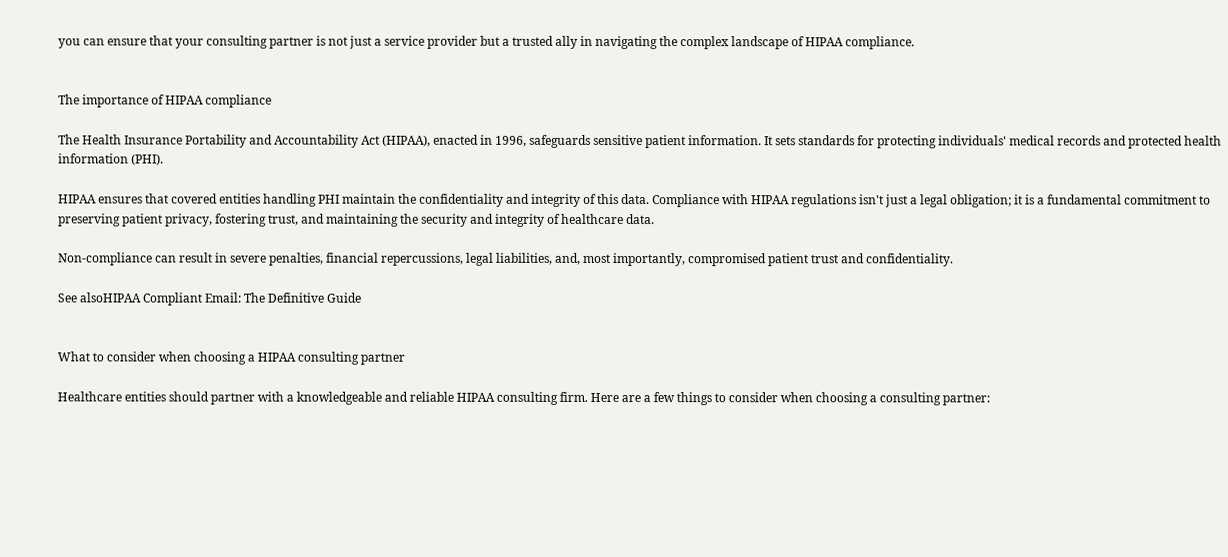you can ensure that your consulting partner is not just a service provider but a trusted ally in navigating the complex landscape of HIPAA compliance.


The importance of HIPAA compliance

The Health Insurance Portability and Accountability Act (HIPAA), enacted in 1996, safeguards sensitive patient information. It sets standards for protecting individuals' medical records and protected health information (PHI).

HIPAA ensures that covered entities handling PHI maintain the confidentiality and integrity of this data. Compliance with HIPAA regulations isn't just a legal obligation; it is a fundamental commitment to preserving patient privacy, fostering trust, and maintaining the security and integrity of healthcare data.

Non-compliance can result in severe penalties, financial repercussions, legal liabilities, and, most importantly, compromised patient trust and confidentiality.

See alsoHIPAA Compliant Email: The Definitive Guide


What to consider when choosing a HIPAA consulting partner

Healthcare entities should partner with a knowledgeable and reliable HIPAA consulting firm. Here are a few things to consider when choosing a consulting partner: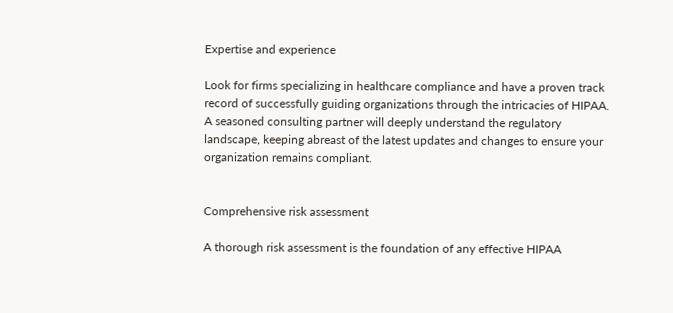Expertise and experience

Look for firms specializing in healthcare compliance and have a proven track record of successfully guiding organizations through the intricacies of HIPAA. A seasoned consulting partner will deeply understand the regulatory landscape, keeping abreast of the latest updates and changes to ensure your organization remains compliant.


Comprehensive risk assessment

A thorough risk assessment is the foundation of any effective HIPAA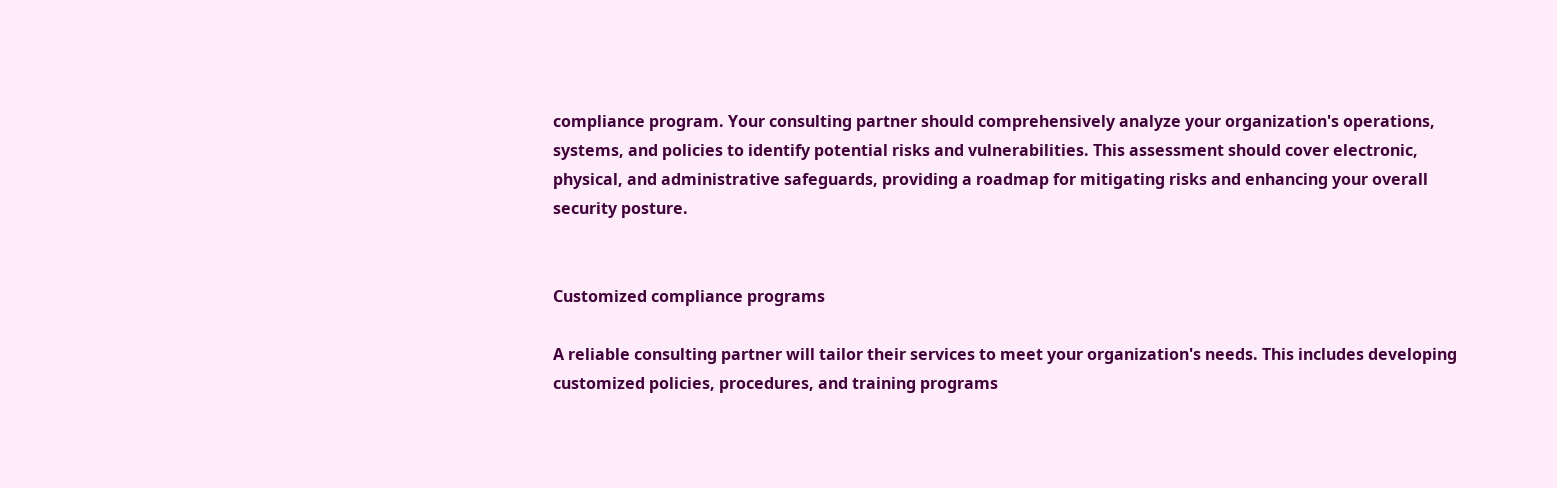compliance program. Your consulting partner should comprehensively analyze your organization's operations, systems, and policies to identify potential risks and vulnerabilities. This assessment should cover electronic, physical, and administrative safeguards, providing a roadmap for mitigating risks and enhancing your overall security posture.


Customized compliance programs

A reliable consulting partner will tailor their services to meet your organization's needs. This includes developing customized policies, procedures, and training programs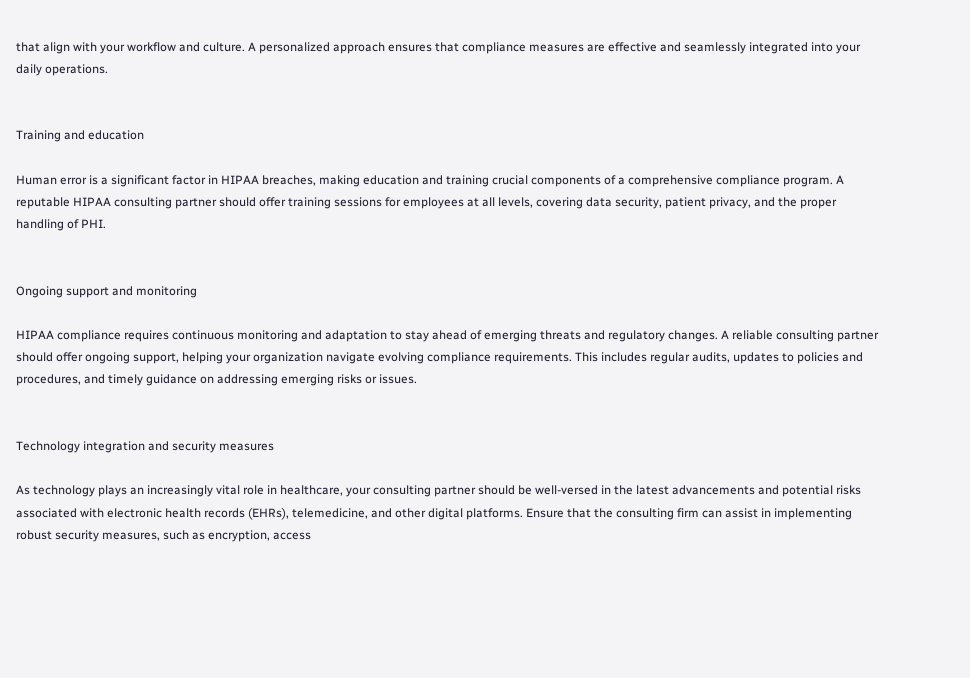that align with your workflow and culture. A personalized approach ensures that compliance measures are effective and seamlessly integrated into your daily operations.


Training and education

Human error is a significant factor in HIPAA breaches, making education and training crucial components of a comprehensive compliance program. A reputable HIPAA consulting partner should offer training sessions for employees at all levels, covering data security, patient privacy, and the proper handling of PHI.


Ongoing support and monitoring

HIPAA compliance requires continuous monitoring and adaptation to stay ahead of emerging threats and regulatory changes. A reliable consulting partner should offer ongoing support, helping your organization navigate evolving compliance requirements. This includes regular audits, updates to policies and procedures, and timely guidance on addressing emerging risks or issues.


Technology integration and security measures

As technology plays an increasingly vital role in healthcare, your consulting partner should be well-versed in the latest advancements and potential risks associated with electronic health records (EHRs), telemedicine, and other digital platforms. Ensure that the consulting firm can assist in implementing robust security measures, such as encryption, access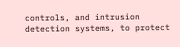controls, and intrusion detection systems, to protect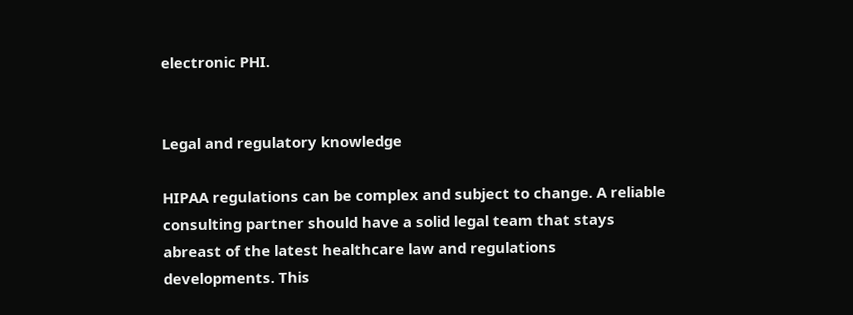electronic PHI.


Legal and regulatory knowledge

HIPAA regulations can be complex and subject to change. A reliable consulting partner should have a solid legal team that stays abreast of the latest healthcare law and regulations developments. This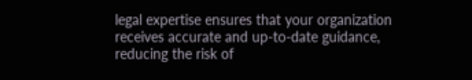legal expertise ensures that your organization receives accurate and up-to-date guidance, reducing the risk of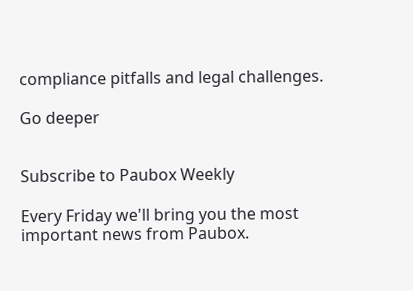compliance pitfalls and legal challenges.

Go deeper


Subscribe to Paubox Weekly

Every Friday we'll bring you the most important news from Paubox.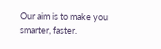Our aim is to make you smarter, faster.